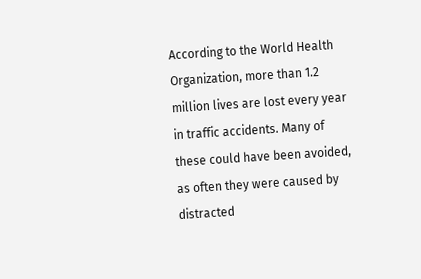According to the World Health Organization, more than 1.2 million lives are lost every year in traffic accidents. Many of these could have been avoided, as often they were caused by distracted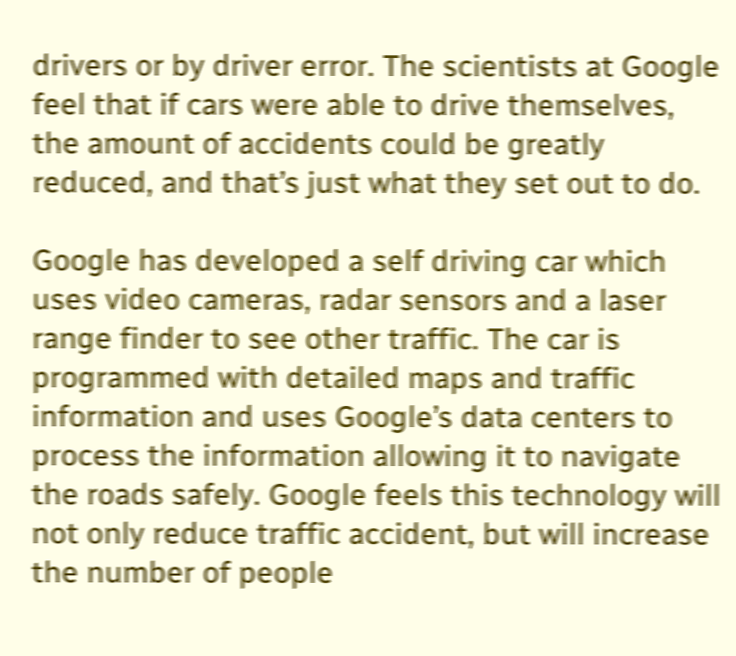drivers or by driver error. The scientists at Google feel that if cars were able to drive themselves, the amount of accidents could be greatly reduced, and that’s just what they set out to do.

Google has developed a self driving car which uses video cameras, radar sensors and a laser range finder to see other traffic. The car is programmed with detailed maps and traffic information and uses Google’s data centers to process the information allowing it to navigate the roads safely. Google feels this technology will not only reduce traffic accident, but will increase the number of people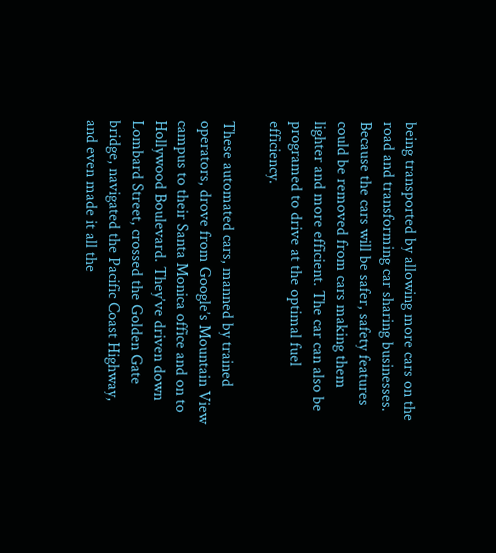being transported by allowing more cars on the road and transforming car sharing businesses. Because the cars will be safer, safety features could be removed from cars making them lighter and more efficient. The car can also be programed to drive at the optimal fuel efficiency.

These automated cars, manned by trained operators, drove from Google’s Mountain View campus to their Santa Monica office and on to Hollywood Boulevard. They’ve driven down Lombard Street, crossed the Golden Gate bridge, navigated the Pacific Coast Highway, and even made it all the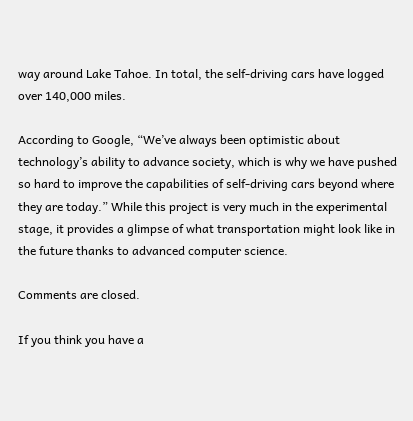way around Lake Tahoe. In total, the self-driving cars have logged over 140,000 miles.

According to Google, “We’ve always been optimistic about technology’s ability to advance society, which is why we have pushed so hard to improve the capabilities of self-driving cars beyond where they are today.” While this project is very much in the experimental stage, it provides a glimpse of what transportation might look like in the future thanks to advanced computer science.

Comments are closed.

If you think you have a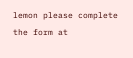lemon please complete the form at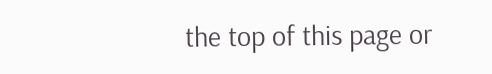the top of this page or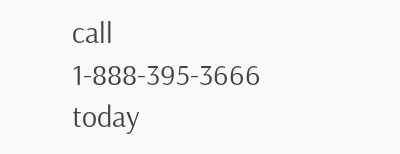call 1-888-395-3666 today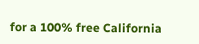for a 100% free California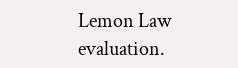Lemon Law evaluation.